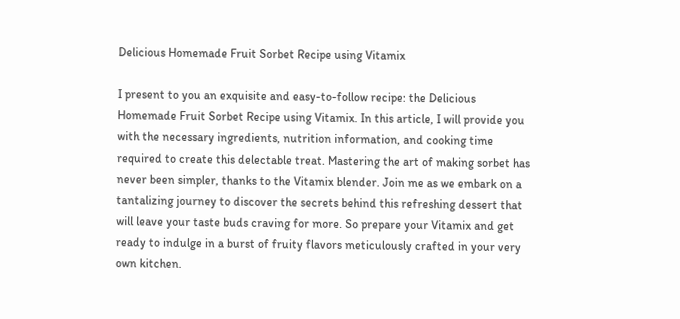Delicious Homemade Fruit Sorbet Recipe using Vitamix

I present to you an exquisite and easy-to-follow recipe: the Delicious Homemade Fruit Sorbet Recipe using Vitamix. In this article, I will provide you with the necessary ingredients, nutrition information, and cooking time required to create this delectable treat. Mastering the art of making sorbet has never been simpler, thanks to the Vitamix blender. Join me as we embark on a tantalizing journey to discover the secrets behind this refreshing dessert that will leave your taste buds craving for more. So prepare your Vitamix and get ready to indulge in a burst of fruity flavors meticulously crafted in your very own kitchen.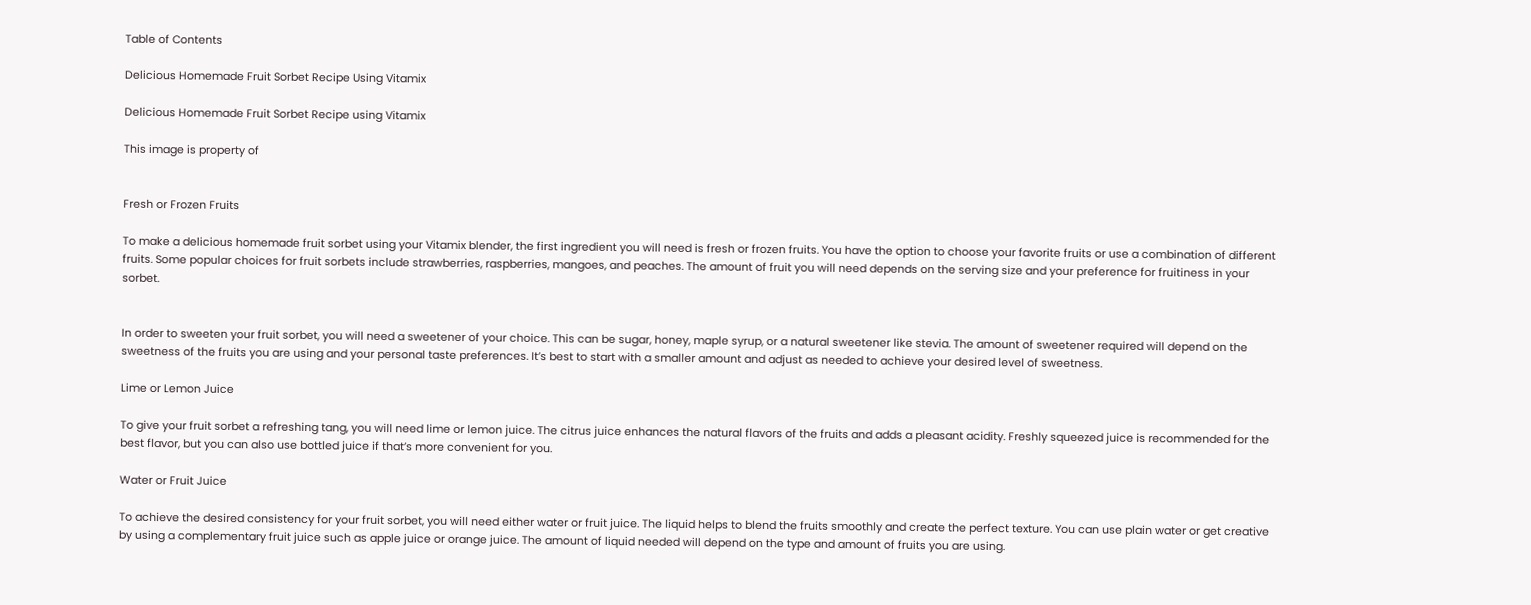Table of Contents

Delicious Homemade Fruit Sorbet Recipe Using Vitamix

Delicious Homemade Fruit Sorbet Recipe using Vitamix

This image is property of


Fresh or Frozen Fruits

To make a delicious homemade fruit sorbet using your Vitamix blender, the first ingredient you will need is fresh or frozen fruits. You have the option to choose your favorite fruits or use a combination of different fruits. Some popular choices for fruit sorbets include strawberries, raspberries, mangoes, and peaches. The amount of fruit you will need depends on the serving size and your preference for fruitiness in your sorbet.


In order to sweeten your fruit sorbet, you will need a sweetener of your choice. This can be sugar, honey, maple syrup, or a natural sweetener like stevia. The amount of sweetener required will depend on the sweetness of the fruits you are using and your personal taste preferences. It’s best to start with a smaller amount and adjust as needed to achieve your desired level of sweetness.

Lime or Lemon Juice

To give your fruit sorbet a refreshing tang, you will need lime or lemon juice. The citrus juice enhances the natural flavors of the fruits and adds a pleasant acidity. Freshly squeezed juice is recommended for the best flavor, but you can also use bottled juice if that’s more convenient for you.

Water or Fruit Juice

To achieve the desired consistency for your fruit sorbet, you will need either water or fruit juice. The liquid helps to blend the fruits smoothly and create the perfect texture. You can use plain water or get creative by using a complementary fruit juice such as apple juice or orange juice. The amount of liquid needed will depend on the type and amount of fruits you are using.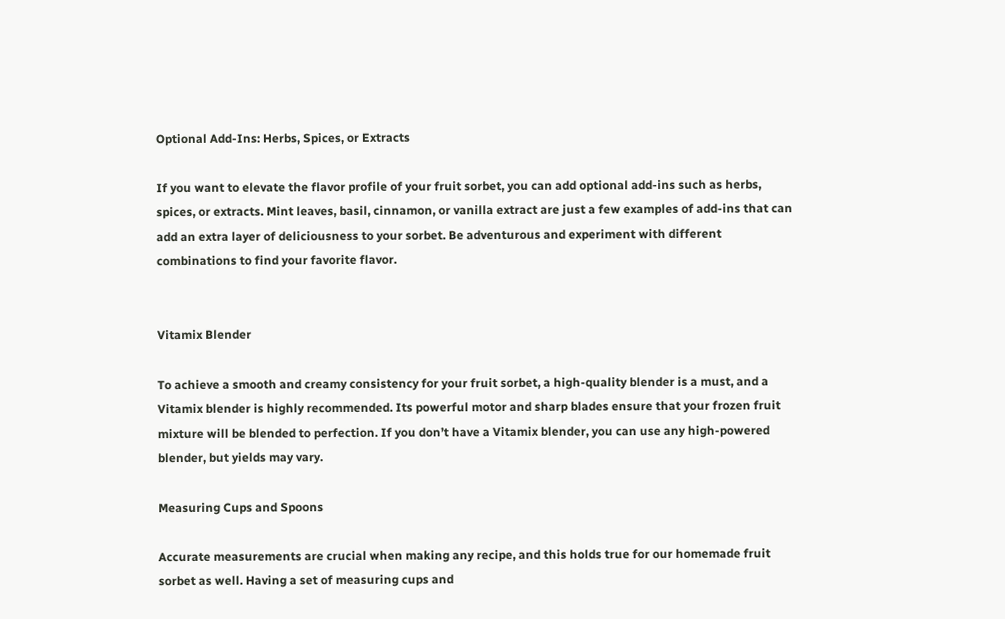Optional Add-Ins: Herbs, Spices, or Extracts

If you want to elevate the flavor profile of your fruit sorbet, you can add optional add-ins such as herbs, spices, or extracts. Mint leaves, basil, cinnamon, or vanilla extract are just a few examples of add-ins that can add an extra layer of deliciousness to your sorbet. Be adventurous and experiment with different combinations to find your favorite flavor.


Vitamix Blender

To achieve a smooth and creamy consistency for your fruit sorbet, a high-quality blender is a must, and a Vitamix blender is highly recommended. Its powerful motor and sharp blades ensure that your frozen fruit mixture will be blended to perfection. If you don’t have a Vitamix blender, you can use any high-powered blender, but yields may vary.

Measuring Cups and Spoons

Accurate measurements are crucial when making any recipe, and this holds true for our homemade fruit sorbet as well. Having a set of measuring cups and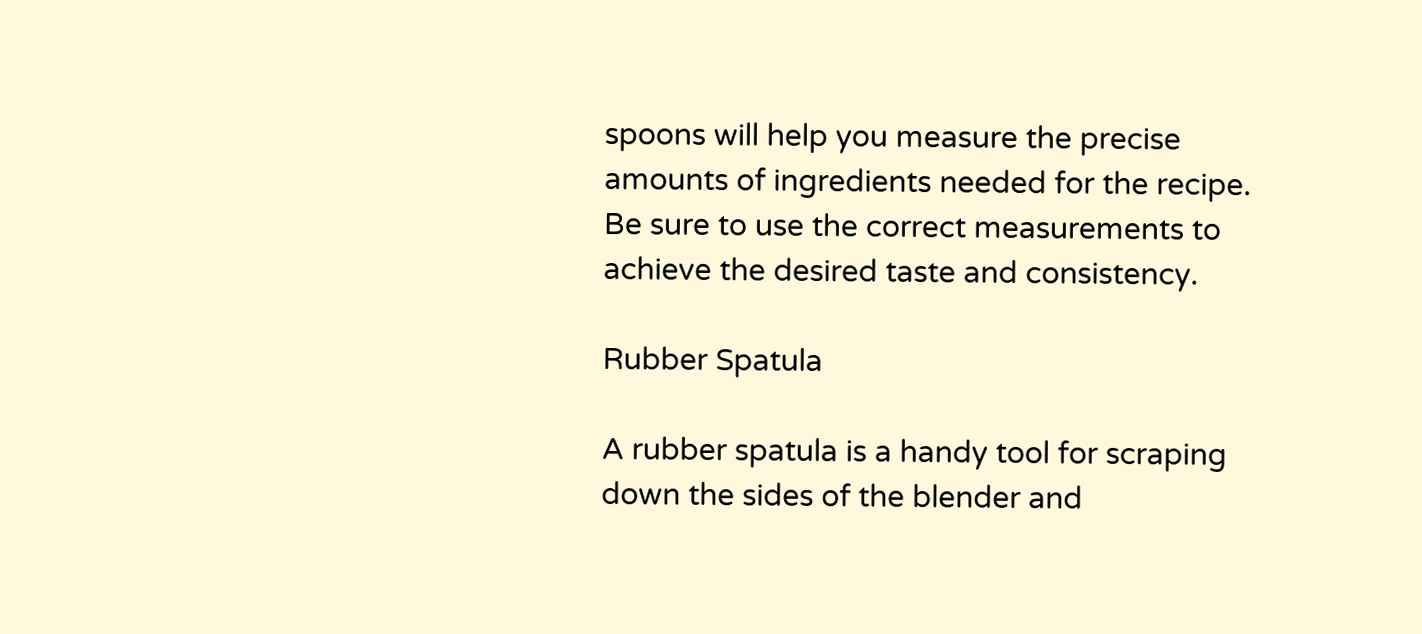spoons will help you measure the precise amounts of ingredients needed for the recipe. Be sure to use the correct measurements to achieve the desired taste and consistency.

Rubber Spatula

A rubber spatula is a handy tool for scraping down the sides of the blender and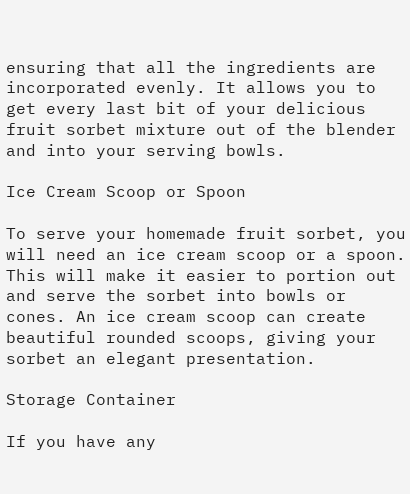ensuring that all the ingredients are incorporated evenly. It allows you to get every last bit of your delicious fruit sorbet mixture out of the blender and into your serving bowls.

Ice Cream Scoop or Spoon

To serve your homemade fruit sorbet, you will need an ice cream scoop or a spoon. This will make it easier to portion out and serve the sorbet into bowls or cones. An ice cream scoop can create beautiful rounded scoops, giving your sorbet an elegant presentation.

Storage Container

If you have any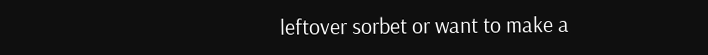leftover sorbet or want to make a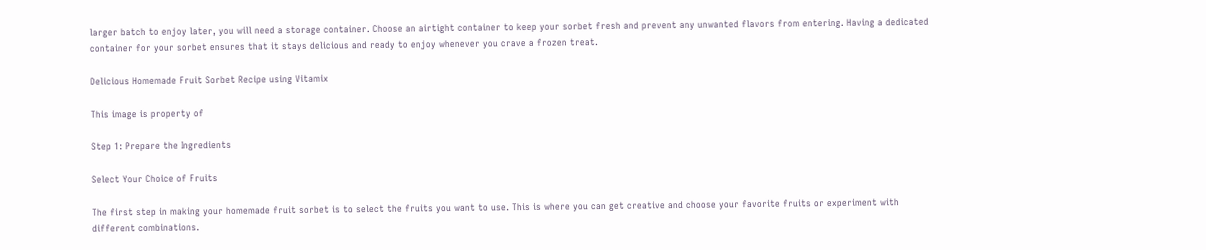larger batch to enjoy later, you will need a storage container. Choose an airtight container to keep your sorbet fresh and prevent any unwanted flavors from entering. Having a dedicated container for your sorbet ensures that it stays delicious and ready to enjoy whenever you crave a frozen treat.

Delicious Homemade Fruit Sorbet Recipe using Vitamix

This image is property of

Step 1: Prepare the Ingredients

Select Your Choice of Fruits

The first step in making your homemade fruit sorbet is to select the fruits you want to use. This is where you can get creative and choose your favorite fruits or experiment with different combinations.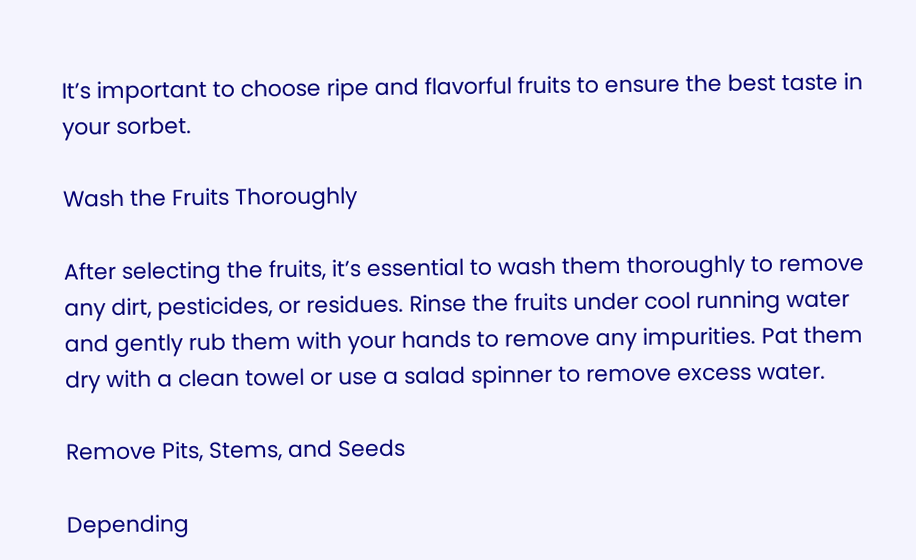It’s important to choose ripe and flavorful fruits to ensure the best taste in your sorbet.

Wash the Fruits Thoroughly

After selecting the fruits, it’s essential to wash them thoroughly to remove any dirt, pesticides, or residues. Rinse the fruits under cool running water and gently rub them with your hands to remove any impurities. Pat them dry with a clean towel or use a salad spinner to remove excess water.

Remove Pits, Stems, and Seeds

Depending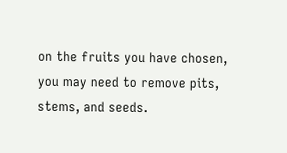on the fruits you have chosen, you may need to remove pits, stems, and seeds.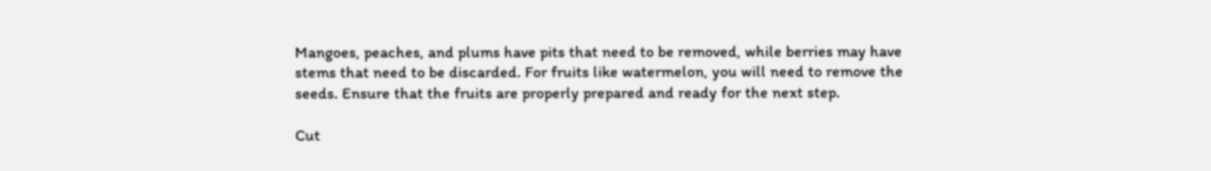Mangoes, peaches, and plums have pits that need to be removed, while berries may have stems that need to be discarded. For fruits like watermelon, you will need to remove the seeds. Ensure that the fruits are properly prepared and ready for the next step.

Cut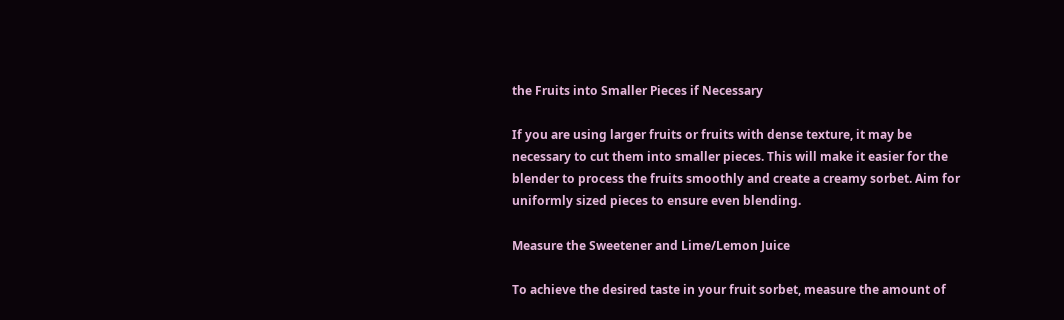the Fruits into Smaller Pieces if Necessary

If you are using larger fruits or fruits with dense texture, it may be necessary to cut them into smaller pieces. This will make it easier for the blender to process the fruits smoothly and create a creamy sorbet. Aim for uniformly sized pieces to ensure even blending.

Measure the Sweetener and Lime/Lemon Juice

To achieve the desired taste in your fruit sorbet, measure the amount of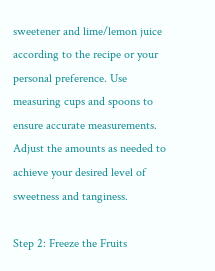sweetener and lime/lemon juice according to the recipe or your personal preference. Use measuring cups and spoons to ensure accurate measurements. Adjust the amounts as needed to achieve your desired level of sweetness and tanginess.

Step 2: Freeze the Fruits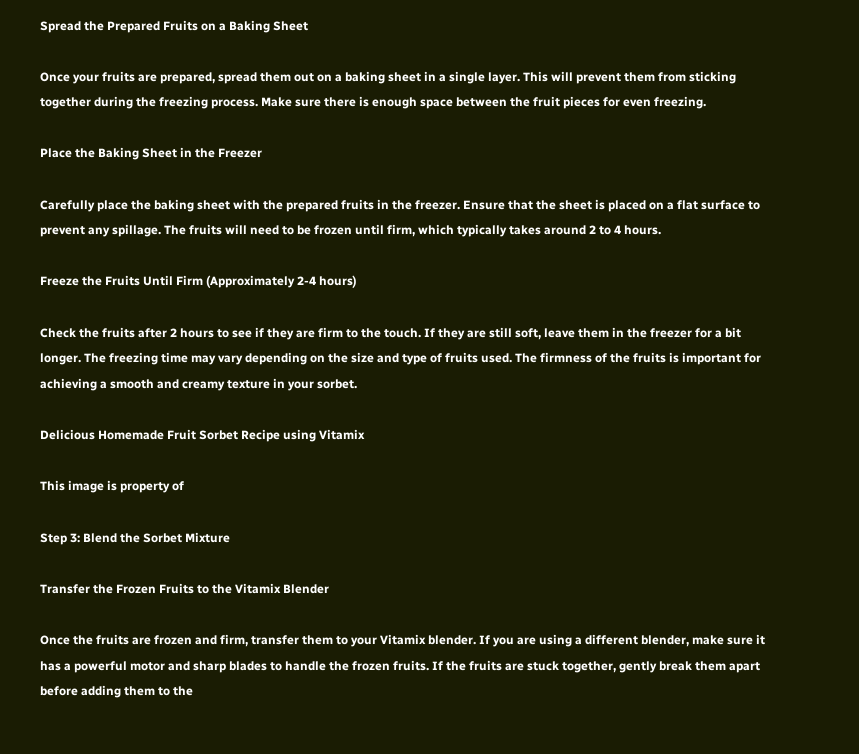Spread the Prepared Fruits on a Baking Sheet

Once your fruits are prepared, spread them out on a baking sheet in a single layer. This will prevent them from sticking together during the freezing process. Make sure there is enough space between the fruit pieces for even freezing.

Place the Baking Sheet in the Freezer

Carefully place the baking sheet with the prepared fruits in the freezer. Ensure that the sheet is placed on a flat surface to prevent any spillage. The fruits will need to be frozen until firm, which typically takes around 2 to 4 hours.

Freeze the Fruits Until Firm (Approximately 2-4 hours)

Check the fruits after 2 hours to see if they are firm to the touch. If they are still soft, leave them in the freezer for a bit longer. The freezing time may vary depending on the size and type of fruits used. The firmness of the fruits is important for achieving a smooth and creamy texture in your sorbet.

Delicious Homemade Fruit Sorbet Recipe using Vitamix

This image is property of

Step 3: Blend the Sorbet Mixture

Transfer the Frozen Fruits to the Vitamix Blender

Once the fruits are frozen and firm, transfer them to your Vitamix blender. If you are using a different blender, make sure it has a powerful motor and sharp blades to handle the frozen fruits. If the fruits are stuck together, gently break them apart before adding them to the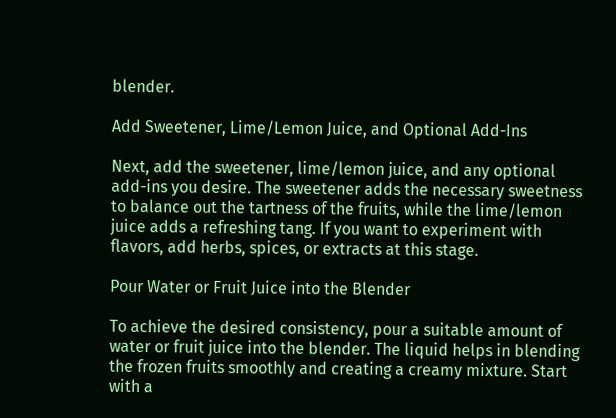blender.

Add Sweetener, Lime/Lemon Juice, and Optional Add-Ins

Next, add the sweetener, lime/lemon juice, and any optional add-ins you desire. The sweetener adds the necessary sweetness to balance out the tartness of the fruits, while the lime/lemon juice adds a refreshing tang. If you want to experiment with flavors, add herbs, spices, or extracts at this stage.

Pour Water or Fruit Juice into the Blender

To achieve the desired consistency, pour a suitable amount of water or fruit juice into the blender. The liquid helps in blending the frozen fruits smoothly and creating a creamy mixture. Start with a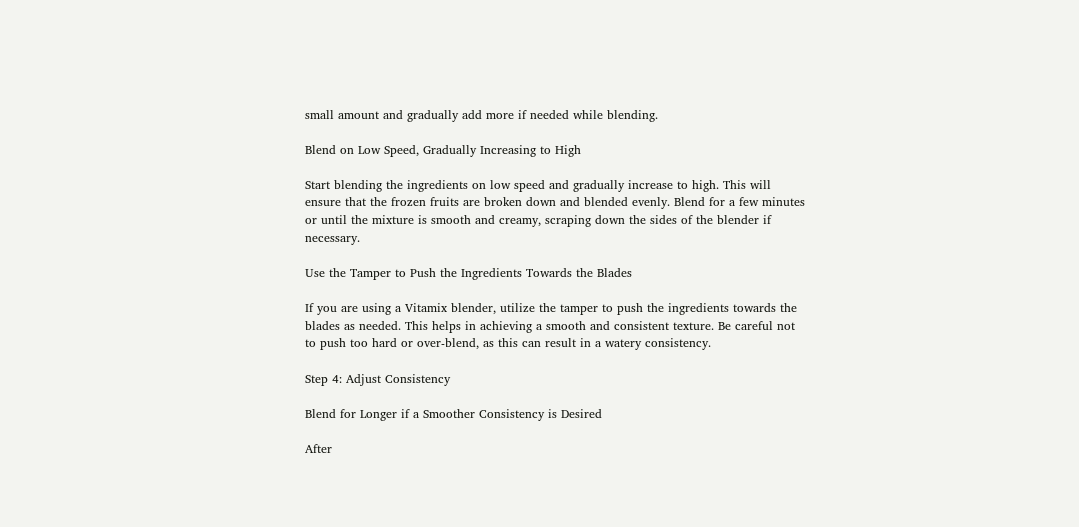small amount and gradually add more if needed while blending.

Blend on Low Speed, Gradually Increasing to High

Start blending the ingredients on low speed and gradually increase to high. This will ensure that the frozen fruits are broken down and blended evenly. Blend for a few minutes or until the mixture is smooth and creamy, scraping down the sides of the blender if necessary.

Use the Tamper to Push the Ingredients Towards the Blades

If you are using a Vitamix blender, utilize the tamper to push the ingredients towards the blades as needed. This helps in achieving a smooth and consistent texture. Be careful not to push too hard or over-blend, as this can result in a watery consistency.

Step 4: Adjust Consistency

Blend for Longer if a Smoother Consistency is Desired

After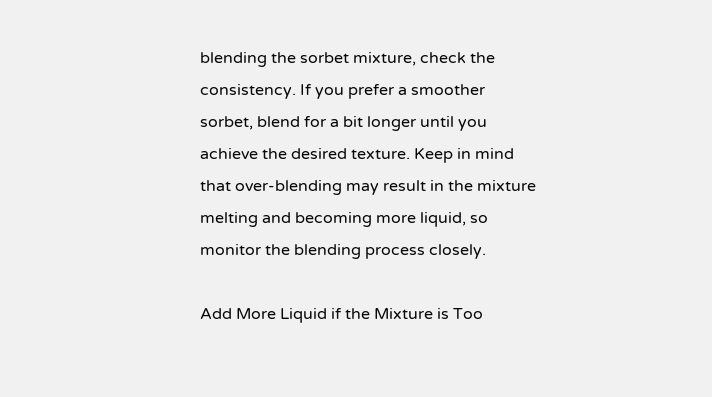blending the sorbet mixture, check the consistency. If you prefer a smoother sorbet, blend for a bit longer until you achieve the desired texture. Keep in mind that over-blending may result in the mixture melting and becoming more liquid, so monitor the blending process closely.

Add More Liquid if the Mixture is Too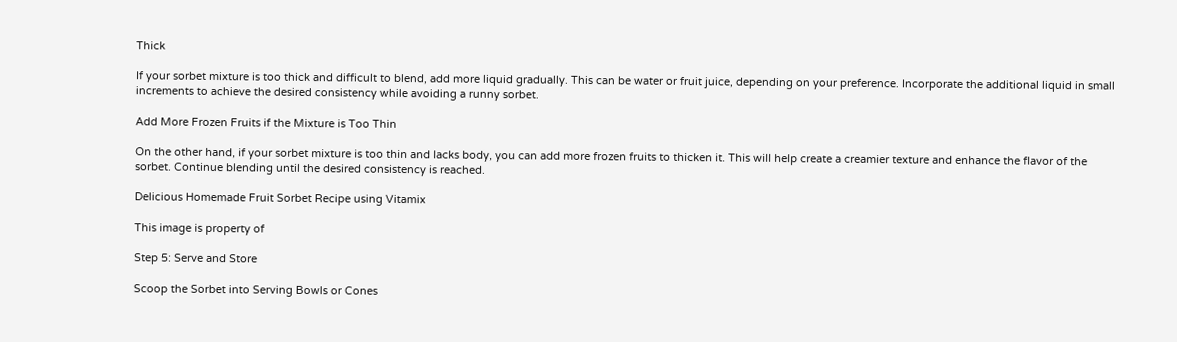Thick

If your sorbet mixture is too thick and difficult to blend, add more liquid gradually. This can be water or fruit juice, depending on your preference. Incorporate the additional liquid in small increments to achieve the desired consistency while avoiding a runny sorbet.

Add More Frozen Fruits if the Mixture is Too Thin

On the other hand, if your sorbet mixture is too thin and lacks body, you can add more frozen fruits to thicken it. This will help create a creamier texture and enhance the flavor of the sorbet. Continue blending until the desired consistency is reached.

Delicious Homemade Fruit Sorbet Recipe using Vitamix

This image is property of

Step 5: Serve and Store

Scoop the Sorbet into Serving Bowls or Cones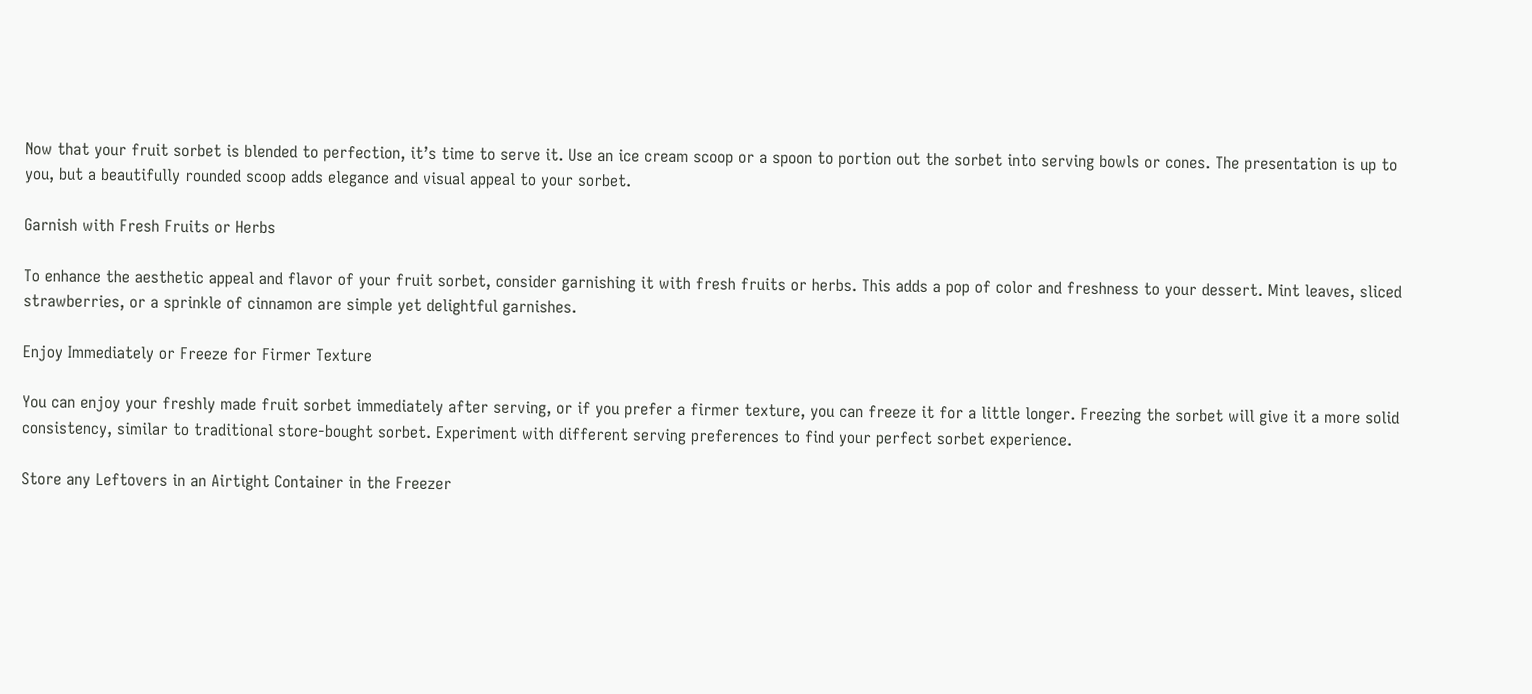Now that your fruit sorbet is blended to perfection, it’s time to serve it. Use an ice cream scoop or a spoon to portion out the sorbet into serving bowls or cones. The presentation is up to you, but a beautifully rounded scoop adds elegance and visual appeal to your sorbet.

Garnish with Fresh Fruits or Herbs

To enhance the aesthetic appeal and flavor of your fruit sorbet, consider garnishing it with fresh fruits or herbs. This adds a pop of color and freshness to your dessert. Mint leaves, sliced strawberries, or a sprinkle of cinnamon are simple yet delightful garnishes.

Enjoy Immediately or Freeze for Firmer Texture

You can enjoy your freshly made fruit sorbet immediately after serving, or if you prefer a firmer texture, you can freeze it for a little longer. Freezing the sorbet will give it a more solid consistency, similar to traditional store-bought sorbet. Experiment with different serving preferences to find your perfect sorbet experience.

Store any Leftovers in an Airtight Container in the Freezer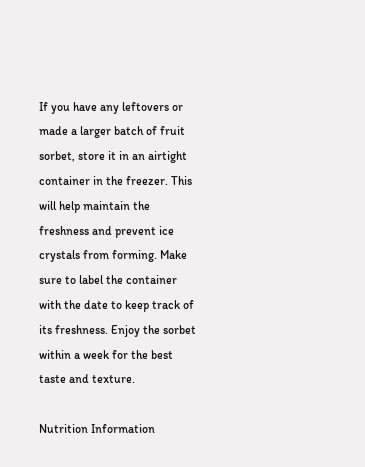If you have any leftovers or made a larger batch of fruit sorbet, store it in an airtight container in the freezer. This will help maintain the freshness and prevent ice crystals from forming. Make sure to label the container with the date to keep track of its freshness. Enjoy the sorbet within a week for the best taste and texture.

Nutrition Information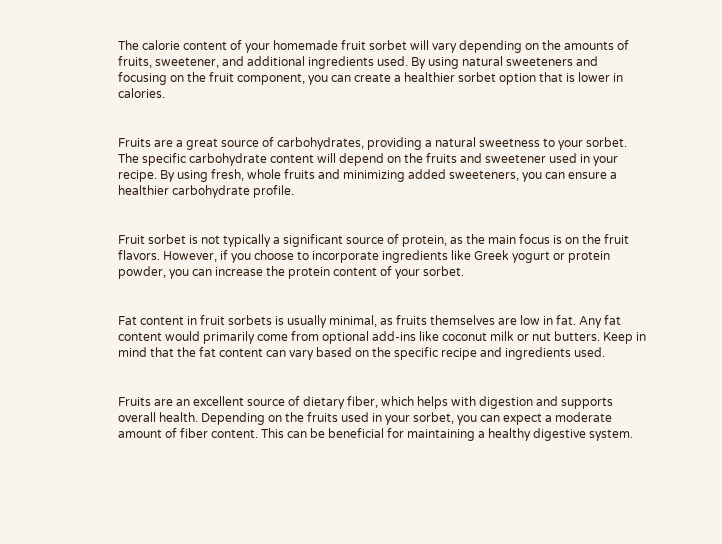The calorie content of your homemade fruit sorbet will vary depending on the amounts of fruits, sweetener, and additional ingredients used. By using natural sweeteners and focusing on the fruit component, you can create a healthier sorbet option that is lower in calories.


Fruits are a great source of carbohydrates, providing a natural sweetness to your sorbet. The specific carbohydrate content will depend on the fruits and sweetener used in your recipe. By using fresh, whole fruits and minimizing added sweeteners, you can ensure a healthier carbohydrate profile.


Fruit sorbet is not typically a significant source of protein, as the main focus is on the fruit flavors. However, if you choose to incorporate ingredients like Greek yogurt or protein powder, you can increase the protein content of your sorbet.


Fat content in fruit sorbets is usually minimal, as fruits themselves are low in fat. Any fat content would primarily come from optional add-ins like coconut milk or nut butters. Keep in mind that the fat content can vary based on the specific recipe and ingredients used.


Fruits are an excellent source of dietary fiber, which helps with digestion and supports overall health. Depending on the fruits used in your sorbet, you can expect a moderate amount of fiber content. This can be beneficial for maintaining a healthy digestive system.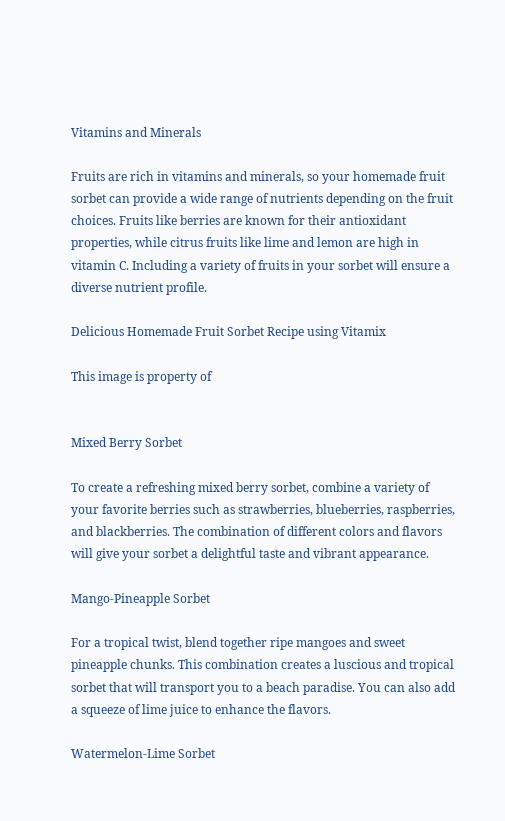Vitamins and Minerals

Fruits are rich in vitamins and minerals, so your homemade fruit sorbet can provide a wide range of nutrients depending on the fruit choices. Fruits like berries are known for their antioxidant properties, while citrus fruits like lime and lemon are high in vitamin C. Including a variety of fruits in your sorbet will ensure a diverse nutrient profile.

Delicious Homemade Fruit Sorbet Recipe using Vitamix

This image is property of


Mixed Berry Sorbet

To create a refreshing mixed berry sorbet, combine a variety of your favorite berries such as strawberries, blueberries, raspberries, and blackberries. The combination of different colors and flavors will give your sorbet a delightful taste and vibrant appearance.

Mango-Pineapple Sorbet

For a tropical twist, blend together ripe mangoes and sweet pineapple chunks. This combination creates a luscious and tropical sorbet that will transport you to a beach paradise. You can also add a squeeze of lime juice to enhance the flavors.

Watermelon-Lime Sorbet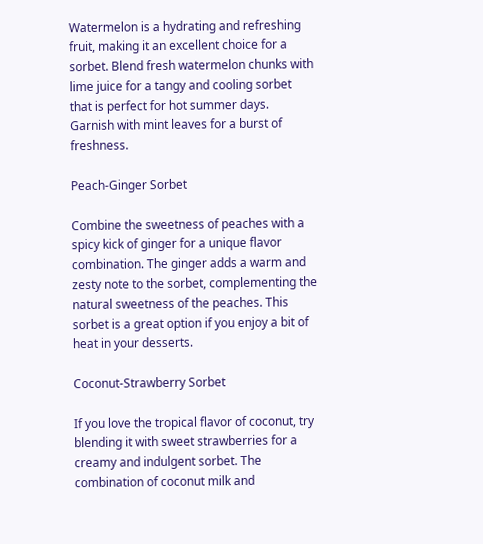Watermelon is a hydrating and refreshing fruit, making it an excellent choice for a sorbet. Blend fresh watermelon chunks with lime juice for a tangy and cooling sorbet that is perfect for hot summer days. Garnish with mint leaves for a burst of freshness.

Peach-Ginger Sorbet

Combine the sweetness of peaches with a spicy kick of ginger for a unique flavor combination. The ginger adds a warm and zesty note to the sorbet, complementing the natural sweetness of the peaches. This sorbet is a great option if you enjoy a bit of heat in your desserts.

Coconut-Strawberry Sorbet

If you love the tropical flavor of coconut, try blending it with sweet strawberries for a creamy and indulgent sorbet. The combination of coconut milk and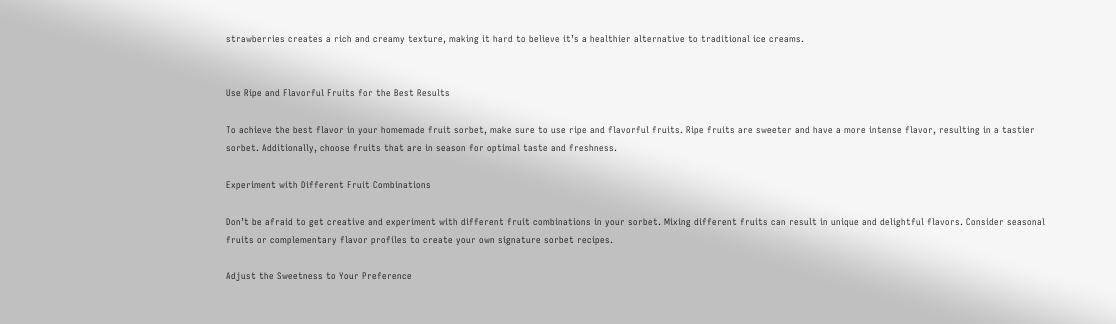strawberries creates a rich and creamy texture, making it hard to believe it’s a healthier alternative to traditional ice creams.


Use Ripe and Flavorful Fruits for the Best Results

To achieve the best flavor in your homemade fruit sorbet, make sure to use ripe and flavorful fruits. Ripe fruits are sweeter and have a more intense flavor, resulting in a tastier sorbet. Additionally, choose fruits that are in season for optimal taste and freshness.

Experiment with Different Fruit Combinations

Don’t be afraid to get creative and experiment with different fruit combinations in your sorbet. Mixing different fruits can result in unique and delightful flavors. Consider seasonal fruits or complementary flavor profiles to create your own signature sorbet recipes.

Adjust the Sweetness to Your Preference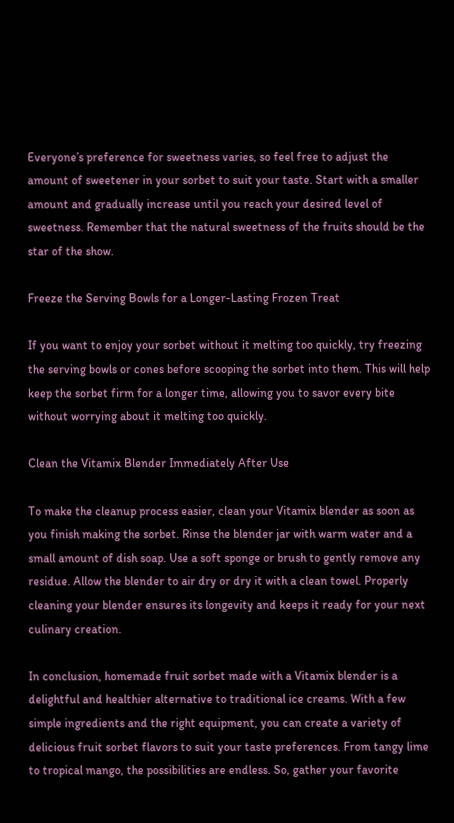Everyone’s preference for sweetness varies, so feel free to adjust the amount of sweetener in your sorbet to suit your taste. Start with a smaller amount and gradually increase until you reach your desired level of sweetness. Remember that the natural sweetness of the fruits should be the star of the show.

Freeze the Serving Bowls for a Longer-Lasting Frozen Treat

If you want to enjoy your sorbet without it melting too quickly, try freezing the serving bowls or cones before scooping the sorbet into them. This will help keep the sorbet firm for a longer time, allowing you to savor every bite without worrying about it melting too quickly.

Clean the Vitamix Blender Immediately After Use

To make the cleanup process easier, clean your Vitamix blender as soon as you finish making the sorbet. Rinse the blender jar with warm water and a small amount of dish soap. Use a soft sponge or brush to gently remove any residue. Allow the blender to air dry or dry it with a clean towel. Properly cleaning your blender ensures its longevity and keeps it ready for your next culinary creation.

In conclusion, homemade fruit sorbet made with a Vitamix blender is a delightful and healthier alternative to traditional ice creams. With a few simple ingredients and the right equipment, you can create a variety of delicious fruit sorbet flavors to suit your taste preferences. From tangy lime to tropical mango, the possibilities are endless. So, gather your favorite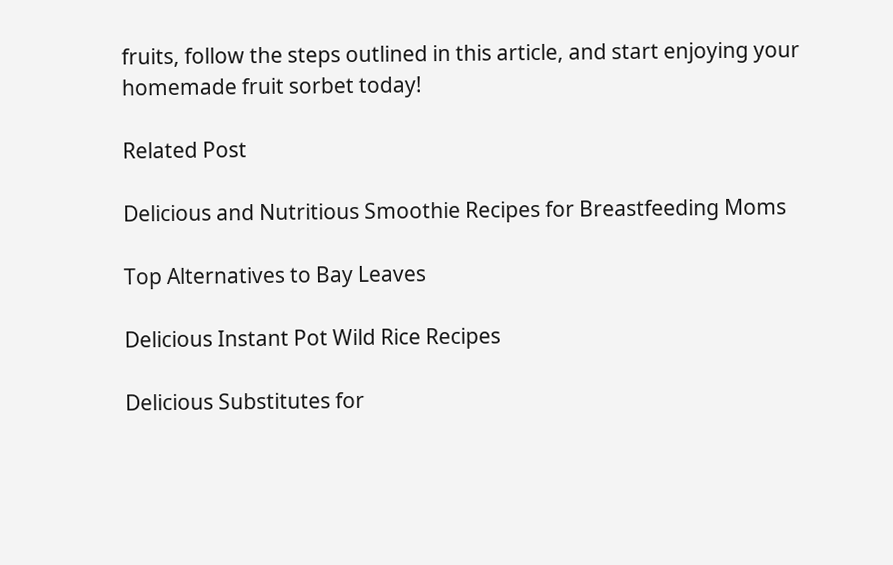fruits, follow the steps outlined in this article, and start enjoying your homemade fruit sorbet today!

Related Post

Delicious and Nutritious Smoothie Recipes for Breastfeeding Moms

Top Alternatives to Bay Leaves

Delicious Instant Pot Wild Rice Recipes

Delicious Substitutes for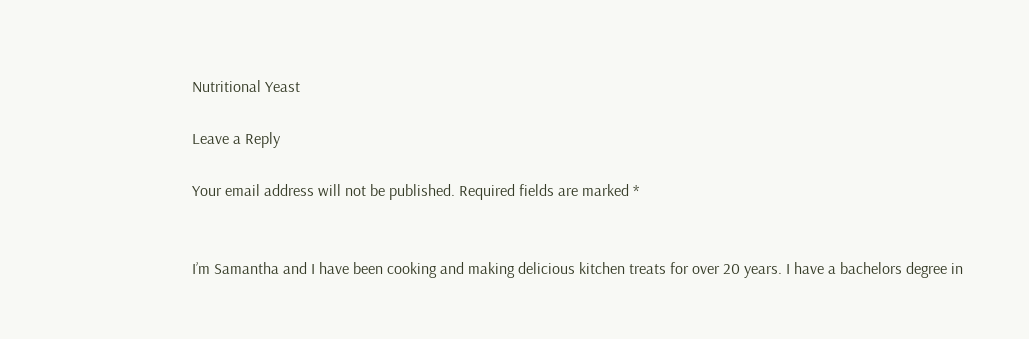Nutritional Yeast

Leave a Reply

Your email address will not be published. Required fields are marked *


I’m Samantha and I have been cooking and making delicious kitchen treats for over 20 years. I have a bachelors degree in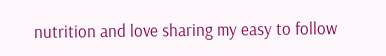nutrition and love sharing my easy to follow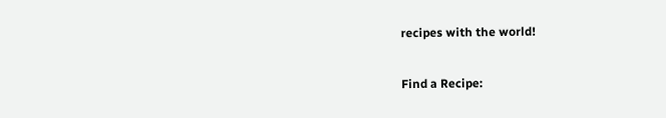recipes with the world!

Find a Recipe: